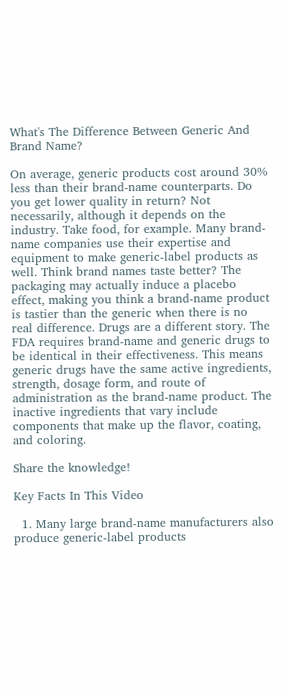What's The Difference Between Generic And Brand Name?

On average, generic products cost around 30% less than their brand-name counterparts. Do you get lower quality in return? Not necessarily, although it depends on the industry. Take food, for example. Many brand-name companies use their expertise and equipment to make generic-label products as well. Think brand names taste better? The packaging may actually induce a placebo effect, making you think a brand-name product is tastier than the generic when there is no real difference. Drugs are a different story. The FDA requires brand-name and generic drugs to be identical in their effectiveness. This means generic drugs have the same active ingredients, strength, dosage form, and route of administration as the brand-name product. The inactive ingredients that vary include components that make up the flavor, coating, and coloring.

Share the knowledge!

Key Facts In This Video

  1. Many large brand-name manufacturers also produce generic-label products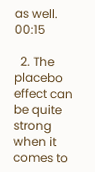as well. 00:15

  2. The placebo effect can be quite strong when it comes to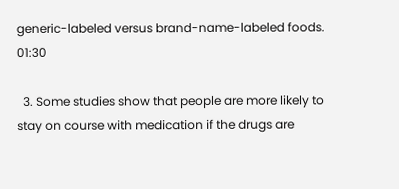generic-labeled versus brand-name-labeled foods. 01:30

  3. Some studies show that people are more likely to stay on course with medication if the drugs are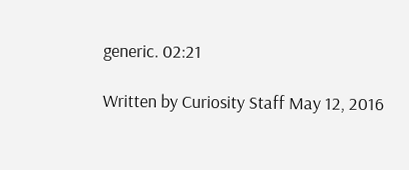generic. 02:21

Written by Curiosity Staff May 12, 2016